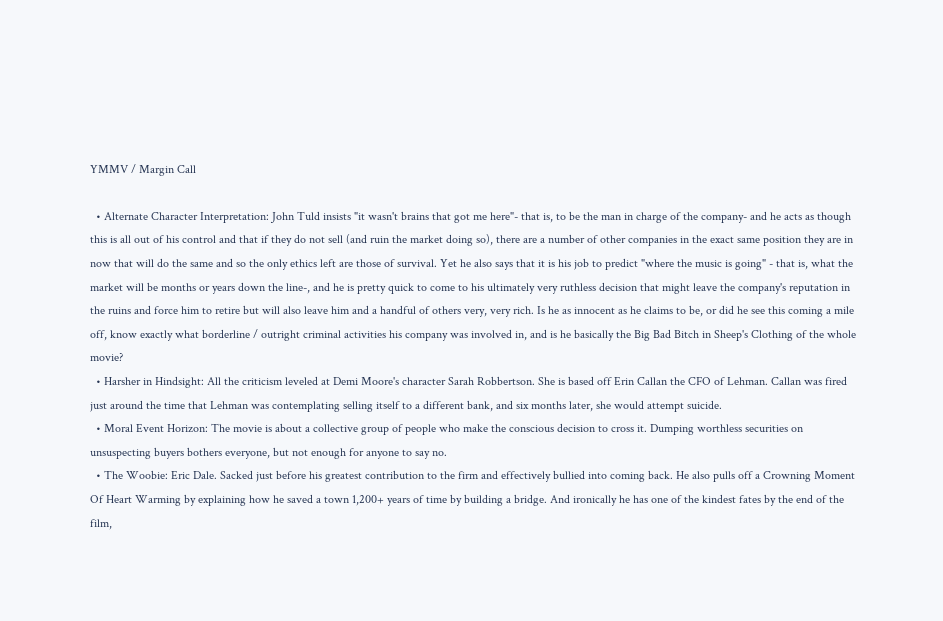YMMV / Margin Call

  • Alternate Character Interpretation: John Tuld insists "it wasn't brains that got me here"- that is, to be the man in charge of the company- and he acts as though this is all out of his control and that if they do not sell (and ruin the market doing so), there are a number of other companies in the exact same position they are in now that will do the same and so the only ethics left are those of survival. Yet he also says that it is his job to predict "where the music is going" - that is, what the market will be months or years down the line-, and he is pretty quick to come to his ultimately very ruthless decision that might leave the company's reputation in the ruins and force him to retire but will also leave him and a handful of others very, very rich. Is he as innocent as he claims to be, or did he see this coming a mile off, know exactly what borderline / outright criminal activities his company was involved in, and is he basically the Big Bad Bitch in Sheep's Clothing of the whole movie?
  • Harsher in Hindsight: All the criticism leveled at Demi Moore's character Sarah Robbertson. She is based off Erin Callan the CFO of Lehman. Callan was fired just around the time that Lehman was contemplating selling itself to a different bank, and six months later, she would attempt suicide.
  • Moral Event Horizon: The movie is about a collective group of people who make the conscious decision to cross it. Dumping worthless securities on unsuspecting buyers bothers everyone, but not enough for anyone to say no.
  • The Woobie: Eric Dale. Sacked just before his greatest contribution to the firm and effectively bullied into coming back. He also pulls off a Crowning Moment Of Heart Warming by explaining how he saved a town 1,200+ years of time by building a bridge. And ironically he has one of the kindest fates by the end of the film,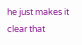he just makes it clear that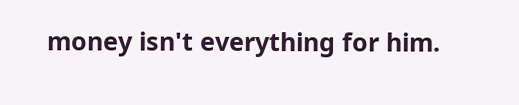money isn't everything for him.